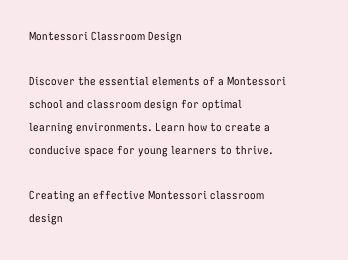Montessori Classroom Design

Discover the essential elements of a Montessori school and classroom design for optimal learning environments. Learn how to create a conducive space for young learners to thrive.

Creating an effective Montessori classroom design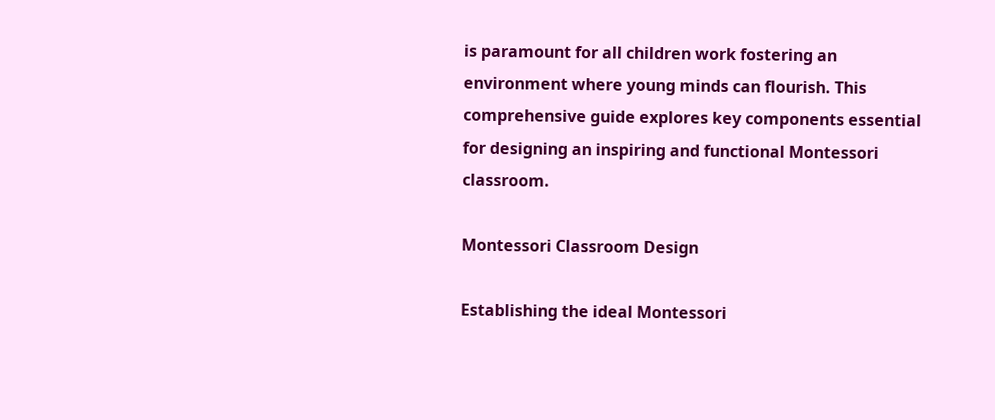is paramount for all children work fostering an environment where young minds can flourish. This comprehensive guide explores key components essential for designing an inspiring and functional Montessori classroom.

Montessori Classroom Design

Establishing the ideal Montessori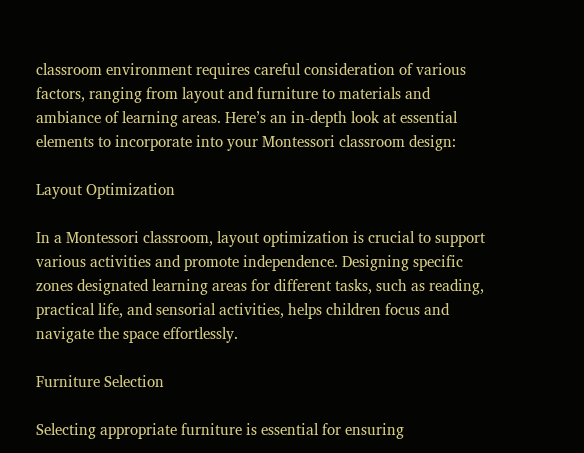classroom environment requires careful consideration of various factors, ranging from layout and furniture to materials and ambiance of learning areas. Here’s an in-depth look at essential elements to incorporate into your Montessori classroom design:

Layout Optimization

In a Montessori classroom, layout optimization is crucial to support various activities and promote independence. Designing specific zones designated learning areas for different tasks, such as reading, practical life, and sensorial activities, helps children focus and navigate the space effortlessly.

Furniture Selection

Selecting appropriate furniture is essential for ensuring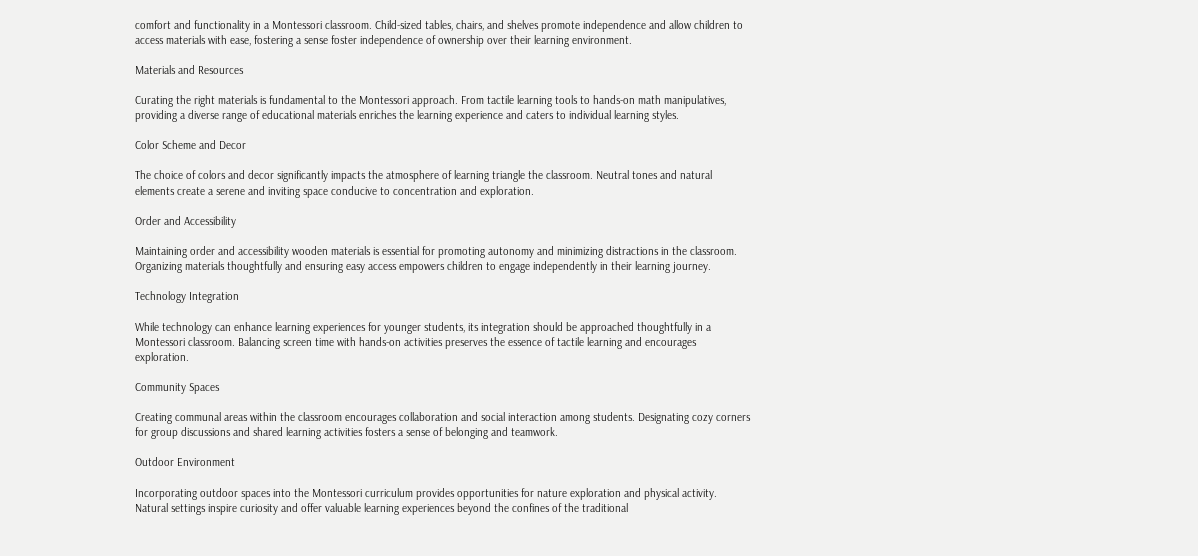comfort and functionality in a Montessori classroom. Child-sized tables, chairs, and shelves promote independence and allow children to access materials with ease, fostering a sense foster independence of ownership over their learning environment.

Materials and Resources

Curating the right materials is fundamental to the Montessori approach. From tactile learning tools to hands-on math manipulatives, providing a diverse range of educational materials enriches the learning experience and caters to individual learning styles.

Color Scheme and Decor

The choice of colors and decor significantly impacts the atmosphere of learning triangle the classroom. Neutral tones and natural elements create a serene and inviting space conducive to concentration and exploration.

Order and Accessibility

Maintaining order and accessibility wooden materials is essential for promoting autonomy and minimizing distractions in the classroom. Organizing materials thoughtfully and ensuring easy access empowers children to engage independently in their learning journey.

Technology Integration

While technology can enhance learning experiences for younger students, its integration should be approached thoughtfully in a Montessori classroom. Balancing screen time with hands-on activities preserves the essence of tactile learning and encourages exploration.

Community Spaces

Creating communal areas within the classroom encourages collaboration and social interaction among students. Designating cozy corners for group discussions and shared learning activities fosters a sense of belonging and teamwork.

Outdoor Environment

Incorporating outdoor spaces into the Montessori curriculum provides opportunities for nature exploration and physical activity. Natural settings inspire curiosity and offer valuable learning experiences beyond the confines of the traditional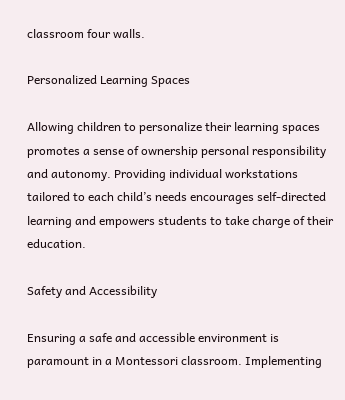classroom four walls.

Personalized Learning Spaces

Allowing children to personalize their learning spaces promotes a sense of ownership personal responsibility and autonomy. Providing individual workstations tailored to each child’s needs encourages self-directed learning and empowers students to take charge of their education.

Safety and Accessibility

Ensuring a safe and accessible environment is paramount in a Montessori classroom. Implementing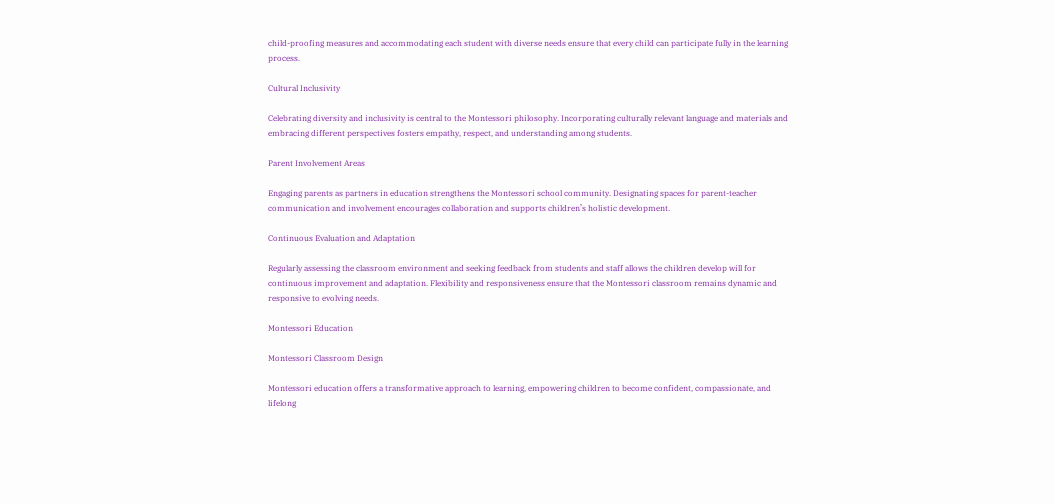child-proofing measures and accommodating each student with diverse needs ensure that every child can participate fully in the learning process.

Cultural Inclusivity

Celebrating diversity and inclusivity is central to the Montessori philosophy. Incorporating culturally relevant language and materials and embracing different perspectives fosters empathy, respect, and understanding among students.

Parent Involvement Areas

Engaging parents as partners in education strengthens the Montessori school community. Designating spaces for parent-teacher communication and involvement encourages collaboration and supports children’s holistic development.

Continuous Evaluation and Adaptation

Regularly assessing the classroom environment and seeking feedback from students and staff allows the children develop will for continuous improvement and adaptation. Flexibility and responsiveness ensure that the Montessori classroom remains dynamic and responsive to evolving needs.

Montessori Education

Montessori Classroom Design

Montessori education offers a transformative approach to learning, empowering children to become confident, compassionate, and lifelong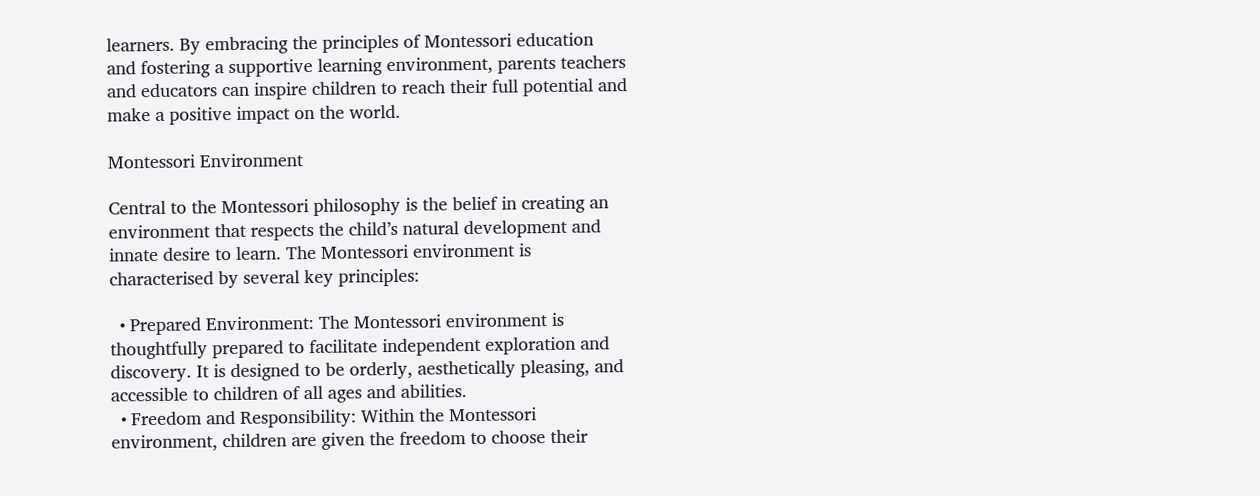learners. By embracing the principles of Montessori education and fostering a supportive learning environment, parents teachers and educators can inspire children to reach their full potential and make a positive impact on the world.

Montessori Environment

Central to the Montessori philosophy is the belief in creating an environment that respects the child’s natural development and innate desire to learn. The Montessori environment is characterised by several key principles:

  • Prepared Environment: The Montessori environment is thoughtfully prepared to facilitate independent exploration and discovery. It is designed to be orderly, aesthetically pleasing, and accessible to children of all ages and abilities.
  • Freedom and Responsibility: Within the Montessori environment, children are given the freedom to choose their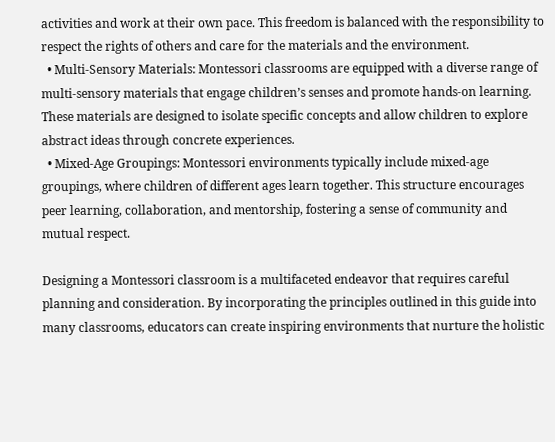activities and work at their own pace. This freedom is balanced with the responsibility to respect the rights of others and care for the materials and the environment.
  • Multi-Sensory Materials: Montessori classrooms are equipped with a diverse range of multi-sensory materials that engage children’s senses and promote hands-on learning. These materials are designed to isolate specific concepts and allow children to explore abstract ideas through concrete experiences.
  • Mixed-Age Groupings: Montessori environments typically include mixed-age groupings, where children of different ages learn together. This structure encourages peer learning, collaboration, and mentorship, fostering a sense of community and mutual respect.

Designing a Montessori classroom is a multifaceted endeavor that requires careful planning and consideration. By incorporating the principles outlined in this guide into many classrooms, educators can create inspiring environments that nurture the holistic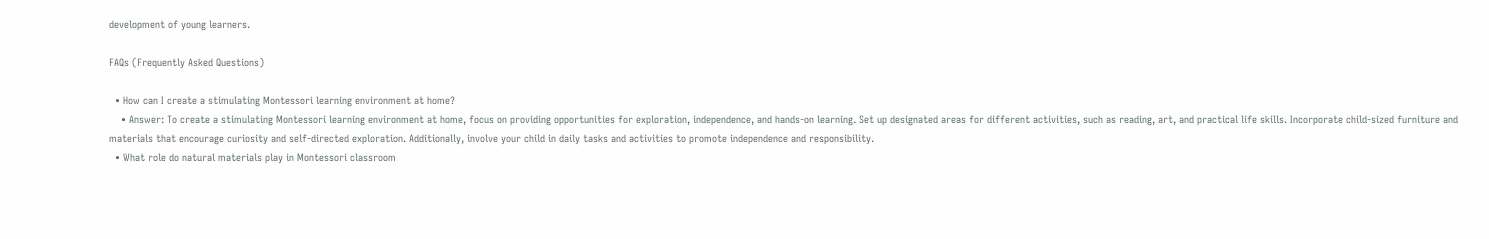development of young learners.

FAQs (Frequently Asked Questions)

  • How can I create a stimulating Montessori learning environment at home?
    • Answer: To create a stimulating Montessori learning environment at home, focus on providing opportunities for exploration, independence, and hands-on learning. Set up designated areas for different activities, such as reading, art, and practical life skills. Incorporate child-sized furniture and materials that encourage curiosity and self-directed exploration. Additionally, involve your child in daily tasks and activities to promote independence and responsibility.
  • What role do natural materials play in Montessori classroom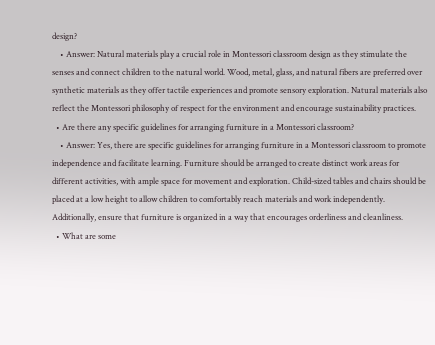design?
    • Answer: Natural materials play a crucial role in Montessori classroom design as they stimulate the senses and connect children to the natural world. Wood, metal, glass, and natural fibers are preferred over synthetic materials as they offer tactile experiences and promote sensory exploration. Natural materials also reflect the Montessori philosophy of respect for the environment and encourage sustainability practices.
  • Are there any specific guidelines for arranging furniture in a Montessori classroom?
    • Answer: Yes, there are specific guidelines for arranging furniture in a Montessori classroom to promote independence and facilitate learning. Furniture should be arranged to create distinct work areas for different activities, with ample space for movement and exploration. Child-sized tables and chairs should be placed at a low height to allow children to comfortably reach materials and work independently. Additionally, ensure that furniture is organized in a way that encourages orderliness and cleanliness.
  • What are some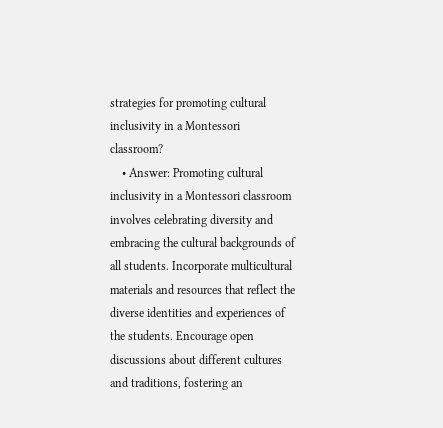strategies for promoting cultural inclusivity in a Montessori classroom?
    • Answer: Promoting cultural inclusivity in a Montessori classroom involves celebrating diversity and embracing the cultural backgrounds of all students. Incorporate multicultural materials and resources that reflect the diverse identities and experiences of the students. Encourage open discussions about different cultures and traditions, fostering an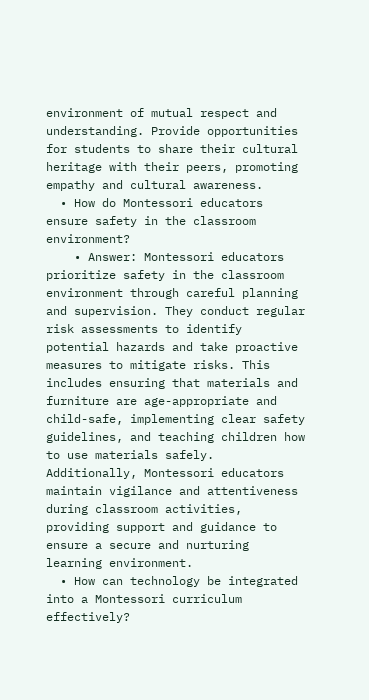environment of mutual respect and understanding. Provide opportunities for students to share their cultural heritage with their peers, promoting empathy and cultural awareness.
  • How do Montessori educators ensure safety in the classroom environment?
    • Answer: Montessori educators prioritize safety in the classroom environment through careful planning and supervision. They conduct regular risk assessments to identify potential hazards and take proactive measures to mitigate risks. This includes ensuring that materials and furniture are age-appropriate and child-safe, implementing clear safety guidelines, and teaching children how to use materials safely. Additionally, Montessori educators maintain vigilance and attentiveness during classroom activities, providing support and guidance to ensure a secure and nurturing learning environment.
  • How can technology be integrated into a Montessori curriculum effectively?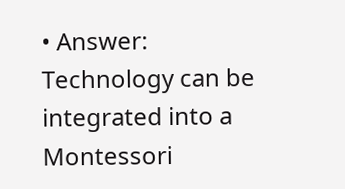• Answer: Technology can be integrated into a Montessori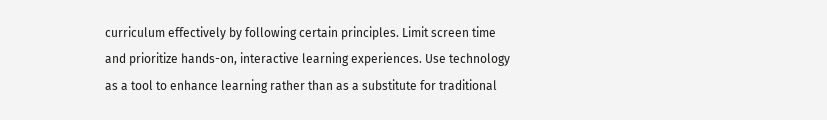curriculum effectively by following certain principles. Limit screen time and prioritize hands-on, interactive learning experiences. Use technology as a tool to enhance learning rather than as a substitute for traditional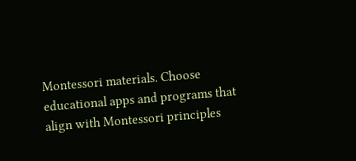Montessori materials. Choose educational apps and programs that align with Montessori principles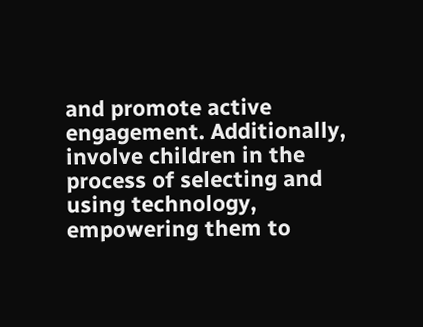and promote active engagement. Additionally, involve children in the process of selecting and using technology, empowering them to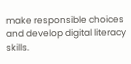make responsible choices and develop digital literacy skills.